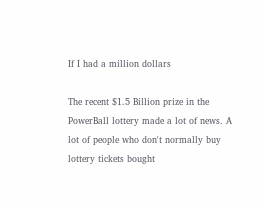If I had a million dollars

The recent $1.5 Billion prize in the PowerBall lottery made a lot of news. A lot of people who don't normally buy lottery tickets bought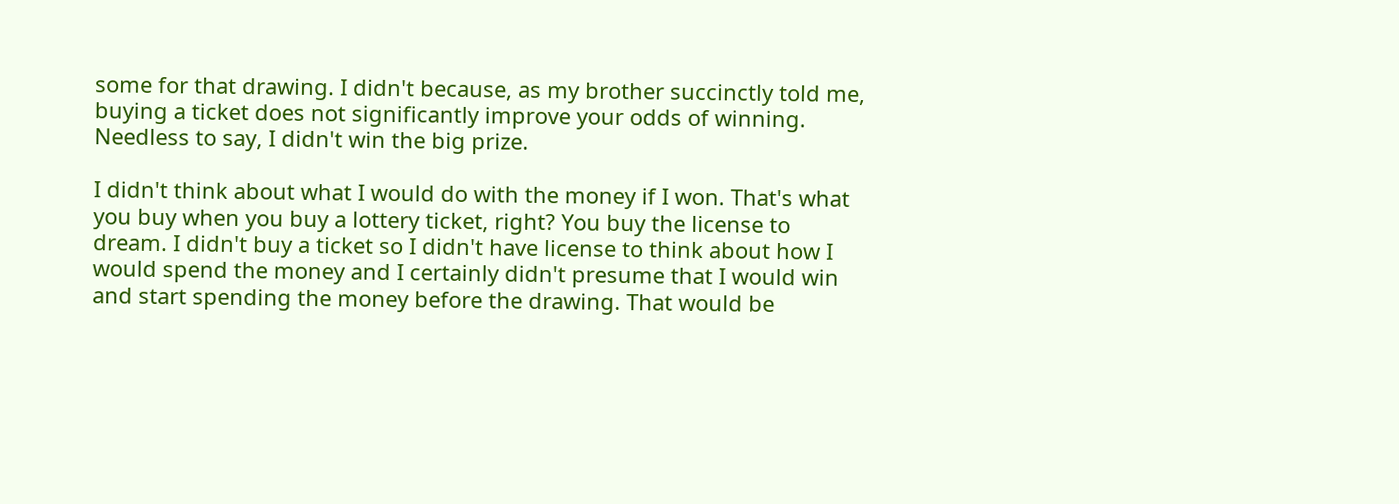some for that drawing. I didn't because, as my brother succinctly told me, buying a ticket does not significantly improve your odds of winning. Needless to say, I didn't win the big prize.

I didn't think about what I would do with the money if I won. That's what you buy when you buy a lottery ticket, right? You buy the license to dream. I didn't buy a ticket so I didn't have license to think about how I would spend the money and I certainly didn't presume that I would win and start spending the money before the drawing. That would be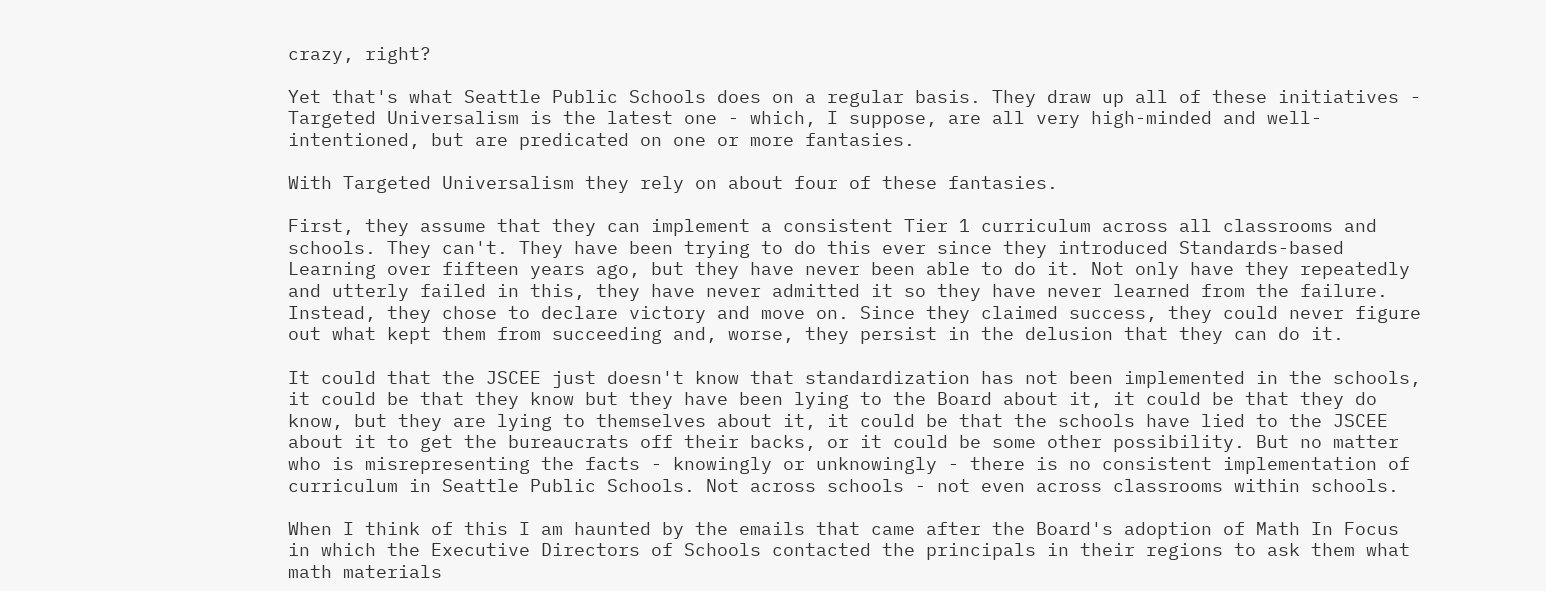crazy, right?

Yet that's what Seattle Public Schools does on a regular basis. They draw up all of these initiatives - Targeted Universalism is the latest one - which, I suppose, are all very high-minded and well-intentioned, but are predicated on one or more fantasies.

With Targeted Universalism they rely on about four of these fantasies.

First, they assume that they can implement a consistent Tier 1 curriculum across all classrooms and schools. They can't. They have been trying to do this ever since they introduced Standards-based Learning over fifteen years ago, but they have never been able to do it. Not only have they repeatedly and utterly failed in this, they have never admitted it so they have never learned from the failure. Instead, they chose to declare victory and move on. Since they claimed success, they could never figure out what kept them from succeeding and, worse, they persist in the delusion that they can do it.

It could that the JSCEE just doesn't know that standardization has not been implemented in the schools, it could be that they know but they have been lying to the Board about it, it could be that they do know, but they are lying to themselves about it, it could be that the schools have lied to the JSCEE about it to get the bureaucrats off their backs, or it could be some other possibility. But no matter who is misrepresenting the facts - knowingly or unknowingly - there is no consistent implementation of curriculum in Seattle Public Schools. Not across schools - not even across classrooms within schools.

When I think of this I am haunted by the emails that came after the Board's adoption of Math In Focus in which the Executive Directors of Schools contacted the principals in their regions to ask them what math materials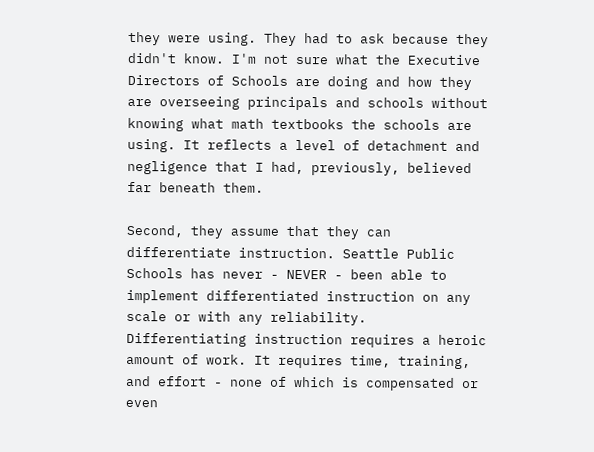they were using. They had to ask because they didn't know. I'm not sure what the Executive Directors of Schools are doing and how they are overseeing principals and schools without knowing what math textbooks the schools are using. It reflects a level of detachment and negligence that I had, previously, believed far beneath them.

Second, they assume that they can differentiate instruction. Seattle Public Schools has never - NEVER - been able to implement differentiated instruction on any scale or with any reliability. Differentiating instruction requires a heroic amount of work. It requires time, training, and effort - none of which is compensated or even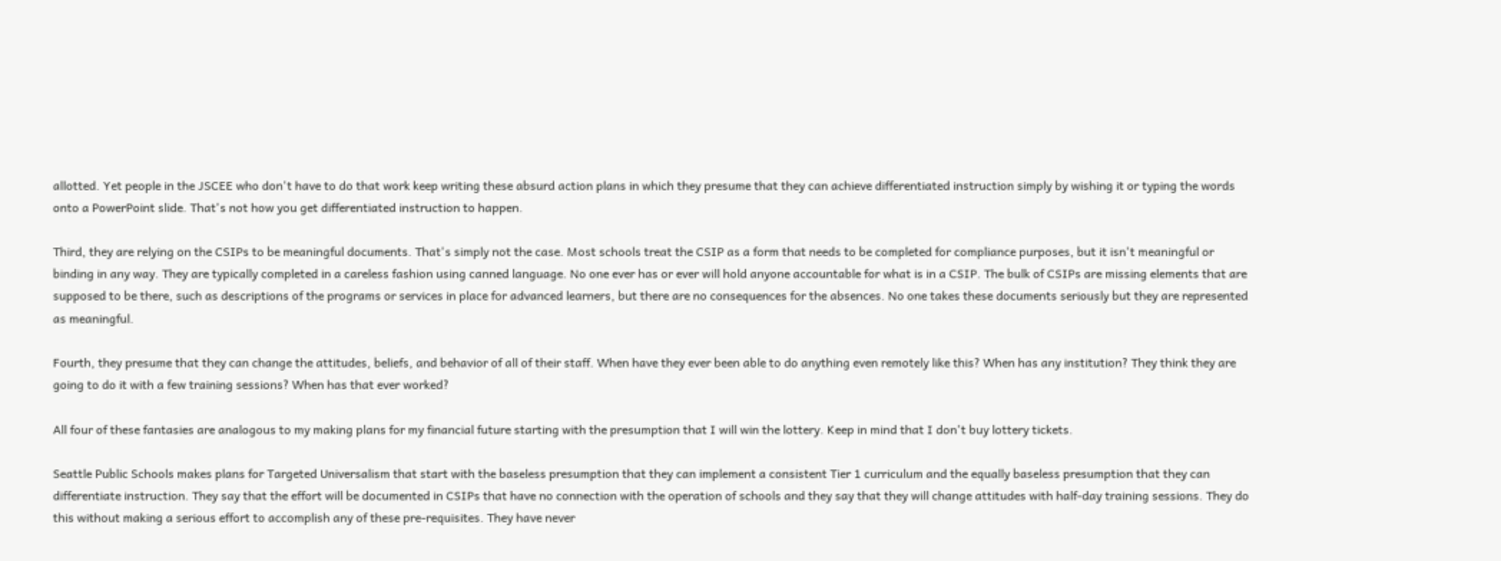allotted. Yet people in the JSCEE who don't have to do that work keep writing these absurd action plans in which they presume that they can achieve differentiated instruction simply by wishing it or typing the words onto a PowerPoint slide. That's not how you get differentiated instruction to happen.

Third, they are relying on the CSIPs to be meaningful documents. That's simply not the case. Most schools treat the CSIP as a form that needs to be completed for compliance purposes, but it isn't meaningful or binding in any way. They are typically completed in a careless fashion using canned language. No one ever has or ever will hold anyone accountable for what is in a CSIP. The bulk of CSIPs are missing elements that are supposed to be there, such as descriptions of the programs or services in place for advanced learners, but there are no consequences for the absences. No one takes these documents seriously but they are represented as meaningful.

Fourth, they presume that they can change the attitudes, beliefs, and behavior of all of their staff. When have they ever been able to do anything even remotely like this? When has any institution? They think they are going to do it with a few training sessions? When has that ever worked?

All four of these fantasies are analogous to my making plans for my financial future starting with the presumption that I will win the lottery. Keep in mind that I don't buy lottery tickets.

Seattle Public Schools makes plans for Targeted Universalism that start with the baseless presumption that they can implement a consistent Tier 1 curriculum and the equally baseless presumption that they can differentiate instruction. They say that the effort will be documented in CSIPs that have no connection with the operation of schools and they say that they will change attitudes with half-day training sessions. They do this without making a serious effort to accomplish any of these pre-requisites. They have never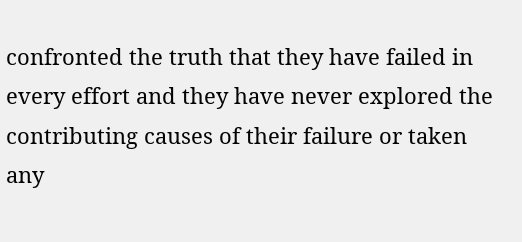confronted the truth that they have failed in every effort and they have never explored the contributing causes of their failure or taken any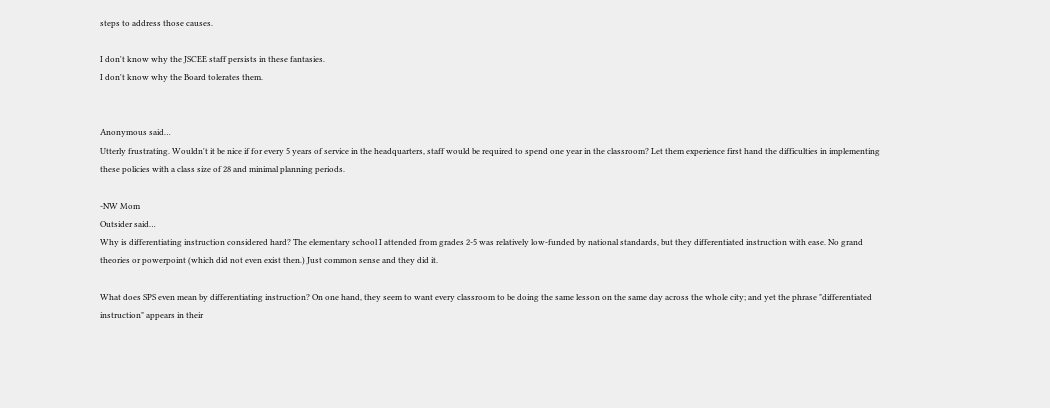steps to address those causes.

I don't know why the JSCEE staff persists in these fantasies.
I don't know why the Board tolerates them.


Anonymous said…
Utterly frustrating. Wouldn't it be nice if for every 5 years of service in the headquarters, staff would be required to spend one year in the classroom? Let them experience first hand the difficulties in implementing these policies with a class size of 28 and minimal planning periods.

-NW Mom
Outsider said…
Why is differentiating instruction considered hard? The elementary school I attended from grades 2-5 was relatively low-funded by national standards, but they differentiated instruction with ease. No grand theories or powerpoint (which did not even exist then.) Just common sense and they did it.

What does SPS even mean by differentiating instruction? On one hand, they seem to want every classroom to be doing the same lesson on the same day across the whole city; and yet the phrase "differentiated instruction" appears in their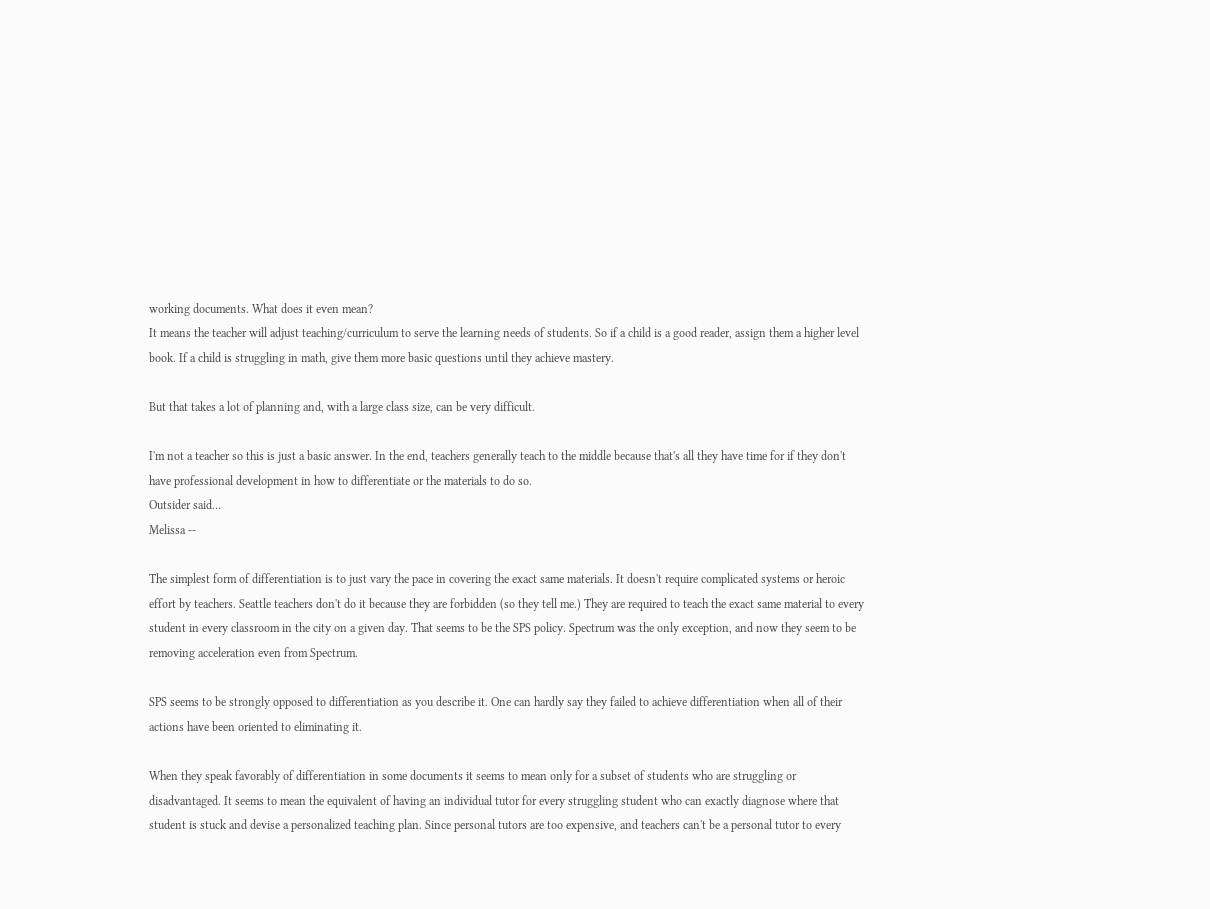working documents. What does it even mean?
It means the teacher will adjust teaching/curriculum to serve the learning needs of students. So if a child is a good reader, assign them a higher level book. If a child is struggling in math, give them more basic questions until they achieve mastery.

But that takes a lot of planning and, with a large class size, can be very difficult.

I'm not a teacher so this is just a basic answer. In the end, teachers generally teach to the middle because that's all they have time for if they don't have professional development in how to differentiate or the materials to do so.
Outsider said…
Melissa --

The simplest form of differentiation is to just vary the pace in covering the exact same materials. It doesn't require complicated systems or heroic effort by teachers. Seattle teachers don't do it because they are forbidden (so they tell me.) They are required to teach the exact same material to every student in every classroom in the city on a given day. That seems to be the SPS policy. Spectrum was the only exception, and now they seem to be removing acceleration even from Spectrum.

SPS seems to be strongly opposed to differentiation as you describe it. One can hardly say they failed to achieve differentiation when all of their actions have been oriented to eliminating it.

When they speak favorably of differentiation in some documents it seems to mean only for a subset of students who are struggling or disadvantaged. It seems to mean the equivalent of having an individual tutor for every struggling student who can exactly diagnose where that student is stuck and devise a personalized teaching plan. Since personal tutors are too expensive, and teachers can't be a personal tutor to every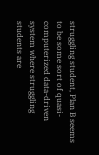struggling student, Plan B seems to be some sort of quasi-computerized data-driven system where struggling students are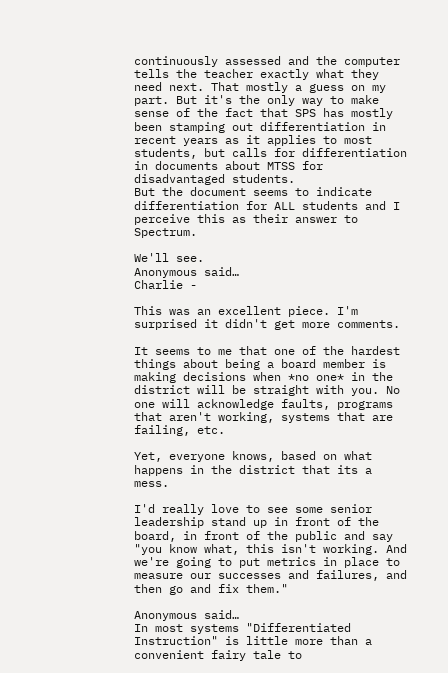continuously assessed and the computer tells the teacher exactly what they need next. That mostly a guess on my part. But it's the only way to make sense of the fact that SPS has mostly been stamping out differentiation in recent years as it applies to most students, but calls for differentiation in documents about MTSS for disadvantaged students.
But the document seems to indicate differentiation for ALL students and I perceive this as their answer to Spectrum.

We'll see.
Anonymous said…
Charlie -

This was an excellent piece. I'm surprised it didn't get more comments.

It seems to me that one of the hardest things about being a board member is making decisions when *no one* in the district will be straight with you. No one will acknowledge faults, programs that aren't working, systems that are failing, etc.

Yet, everyone knows, based on what happens in the district that its a mess.

I'd really love to see some senior leadership stand up in front of the board, in front of the public and say "you know what, this isn't working. And we're going to put metrics in place to measure our successes and failures, and then go and fix them."

Anonymous said…
In most systems "Differentiated Instruction" is little more than a convenient fairy tale to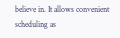believe in. It allows convenient scheduling as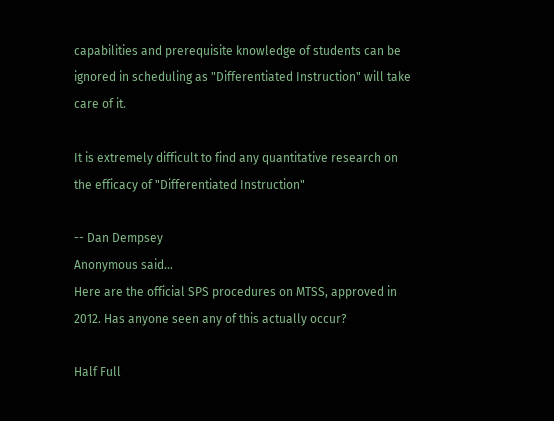capabilities and prerequisite knowledge of students can be ignored in scheduling as "Differentiated Instruction" will take care of it.

It is extremely difficult to find any quantitative research on the efficacy of "Differentiated Instruction"

-- Dan Dempsey
Anonymous said…
Here are the official SPS procedures on MTSS, approved in 2012. Has anyone seen any of this actually occur?

Half Full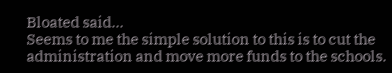Bloated said…
Seems to me the simple solution to this is to cut the administration and move more funds to the schools.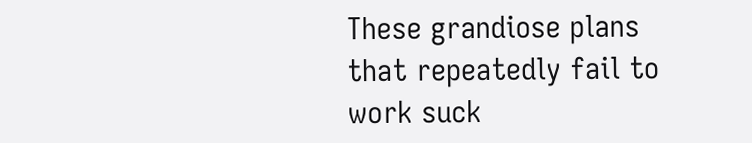These grandiose plans that repeatedly fail to work suck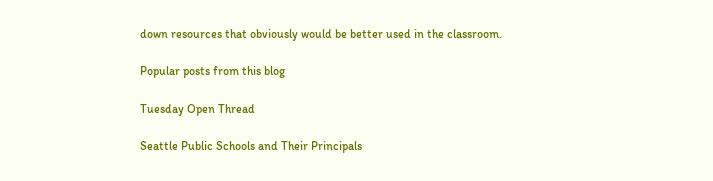down resources that obviously would be better used in the classroom.

Popular posts from this blog

Tuesday Open Thread

Seattle Public Schools and Their Principals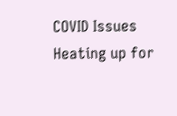COVID Issues Heating up for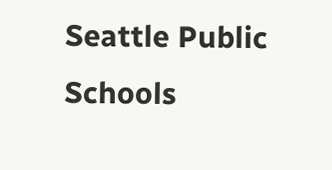Seattle Public Schools